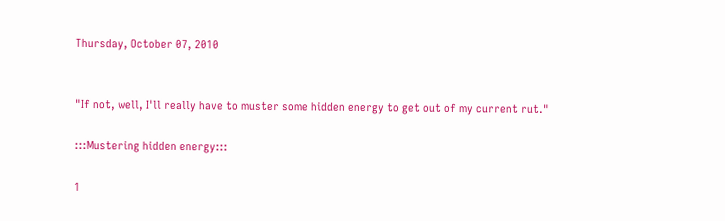Thursday, October 07, 2010


"If not, well, I'll really have to muster some hidden energy to get out of my current rut."

:::Mustering hidden energy:::

1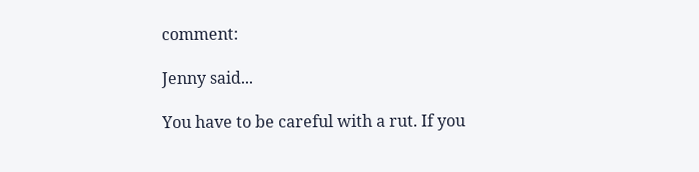comment:

Jenny said...

You have to be careful with a rut. If you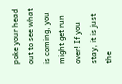poke your head out to see what is coming, you might get run over! If you stay, it is just the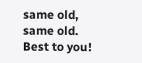same old, same old. Best to you!